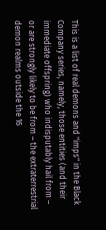This is a list of real demons and "imps" in the Black Company series, namely, those entities (and their immediate offspring) who indisputably hail from – or are strongly likely to be from – the extraterrestrial demon realms outside the 16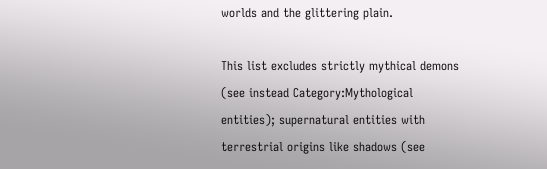worlds and the glittering plain.

This list excludes strictly mythical demons (see instead Category:Mythological entities); supernatural entities with terrestrial origins like shadows (see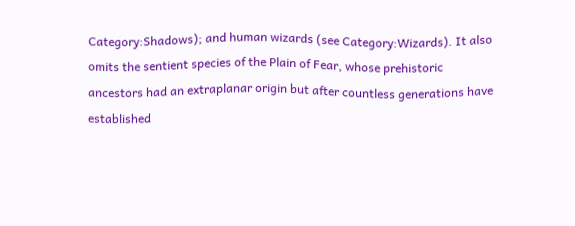Category:Shadows); and human wizards (see Category:Wizards). It also omits the sentient species of the Plain of Fear, whose prehistoric ancestors had an extraplanar origin but after countless generations have established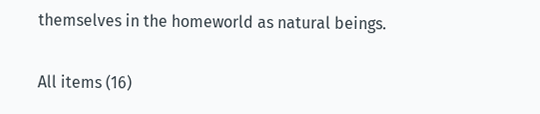themselves in the homeworld as natural beings.

All items (16)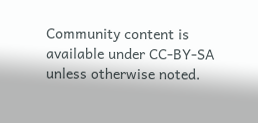Community content is available under CC-BY-SA unless otherwise noted.